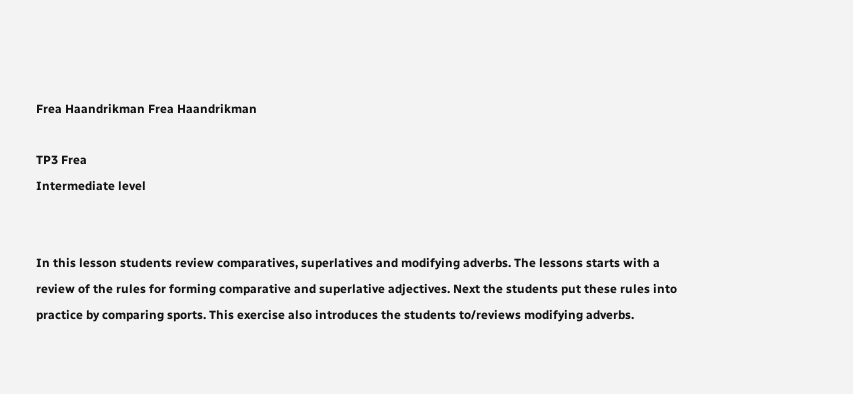Frea Haandrikman Frea Haandrikman

TP3 Frea
Intermediate level


In this lesson students review comparatives, superlatives and modifying adverbs. The lessons starts with a review of the rules for forming comparative and superlative adjectives. Next the students put these rules into practice by comparing sports. This exercise also introduces the students to/reviews modifying adverbs.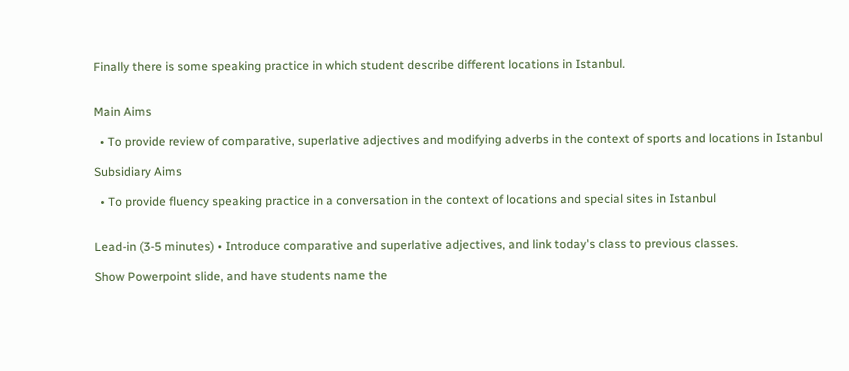Finally there is some speaking practice in which student describe different locations in Istanbul.


Main Aims

  • To provide review of comparative, superlative adjectives and modifying adverbs in the context of sports and locations in Istanbul

Subsidiary Aims

  • To provide fluency speaking practice in a conversation in the context of locations and special sites in Istanbul


Lead-in (3-5 minutes) • Introduce comparative and superlative adjectives, and link today's class to previous classes.

Show Powerpoint slide, and have students name the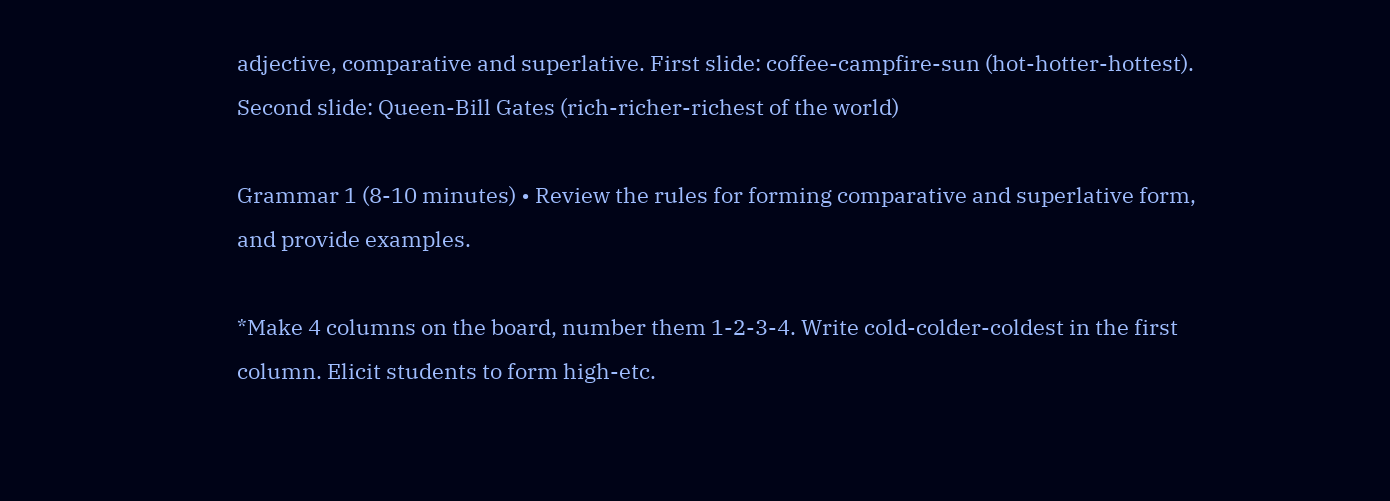adjective, comparative and superlative. First slide: coffee-campfire-sun (hot-hotter-hottest). Second slide: Queen-Bill Gates (rich-richer-richest of the world)

Grammar 1 (8-10 minutes) • Review the rules for forming comparative and superlative form, and provide examples.

*Make 4 columns on the board, number them 1-2-3-4. Write cold-colder-coldest in the first column. Elicit students to form high-etc.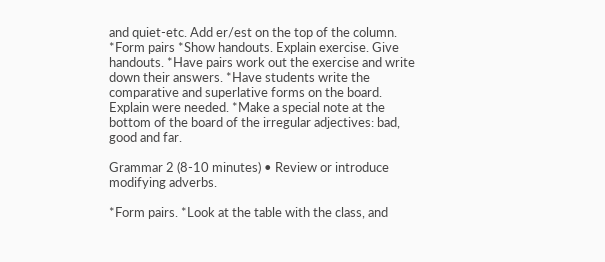and quiet-etc. Add er/est on the top of the column. *Form pairs *Show handouts. Explain exercise. Give handouts. *Have pairs work out the exercise and write down their answers. *Have students write the comparative and superlative forms on the board. Explain were needed. *Make a special note at the bottom of the board of the irregular adjectives: bad, good and far.

Grammar 2 (8-10 minutes) • Review or introduce modifying adverbs.

*Form pairs. *Look at the table with the class, and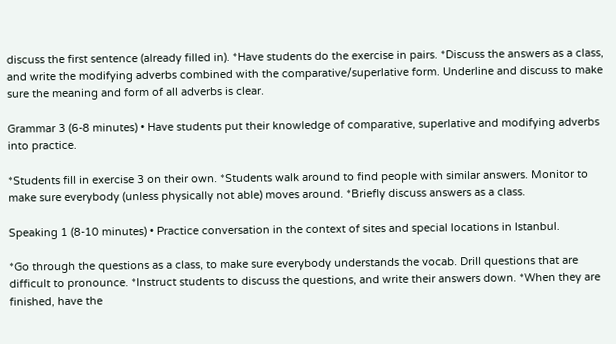discuss the first sentence (already filled in). *Have students do the exercise in pairs. *Discuss the answers as a class, and write the modifying adverbs combined with the comparative/superlative form. Underline and discuss to make sure the meaning and form of all adverbs is clear.

Grammar 3 (6-8 minutes) • Have students put their knowledge of comparative, superlative and modifying adverbs into practice.

*Students fill in exercise 3 on their own. *Students walk around to find people with similar answers. Monitor to make sure everybody (unless physically not able) moves around. *Briefly discuss answers as a class.

Speaking 1 (8-10 minutes) • Practice conversation in the context of sites and special locations in Istanbul.

*Go through the questions as a class, to make sure everybody understands the vocab. Drill questions that are difficult to pronounce. *Instruct students to discuss the questions, and write their answers down. *When they are finished, have the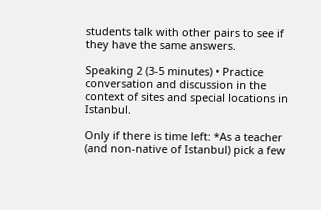students talk with other pairs to see if they have the same answers.

Speaking 2 (3-5 minutes) • Practice conversation and discussion in the context of sites and special locations in Istanbul.

Only if there is time left: *As a teacher (and non-native of Istanbul) pick a few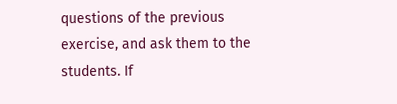questions of the previous exercise, and ask them to the students. If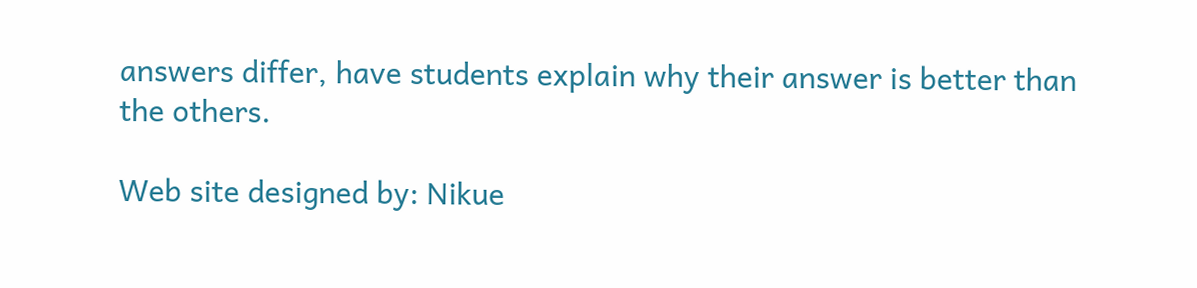answers differ, have students explain why their answer is better than the others.

Web site designed by: Nikue